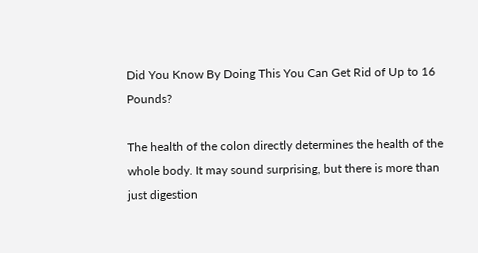Did You Know By Doing This You Can Get Rid of Up to 16 Pounds?

The health of the colon directly determines the health of the whole body. It may sound surprising, but there is more than just digestion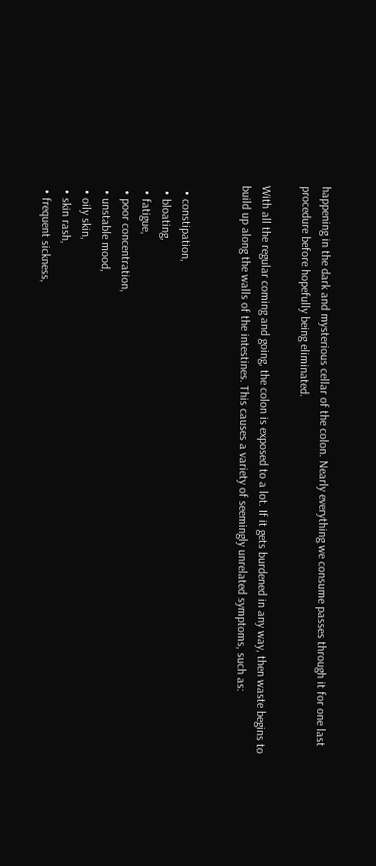happening in the dark and mysterious cellar of the colon. Nearly everything we consume passes through it for one last procedure before hopefully being eliminated.

With all the regular coming and going, the colon is exposed to a lot. If it gets burdened in any way, then waste begins to build up along the walls of the intestines. This causes a variety of seemingly unrelated symptoms, such as:


  • constipation,
  • bloating,
  • fatigue,
  • poor concentration,
  • unstable mood,
  • oily skin,
  • skin rash,
  • frequent sickness,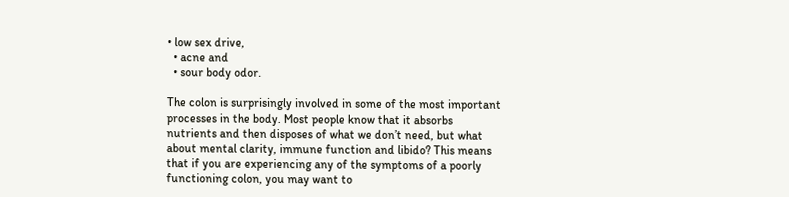• low sex drive,
  • acne and
  • sour body odor.

The colon is surprisingly involved in some of the most important processes in the body. Most people know that it absorbs nutrients and then disposes of what we don’t need, but what about mental clarity, immune function and libido? This means that if you are experiencing any of the symptoms of a poorly functioning colon, you may want to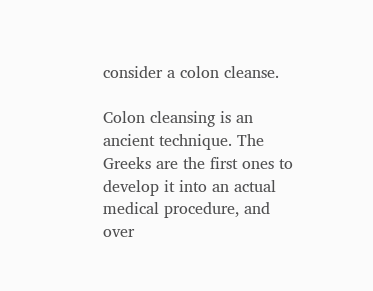consider a colon cleanse.

Colon cleansing is an ancient technique. The Greeks are the first ones to develop it into an actual medical procedure, and over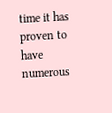time it has proven to have numerous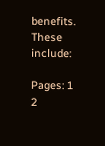benefits. These include:

Pages: 1 2